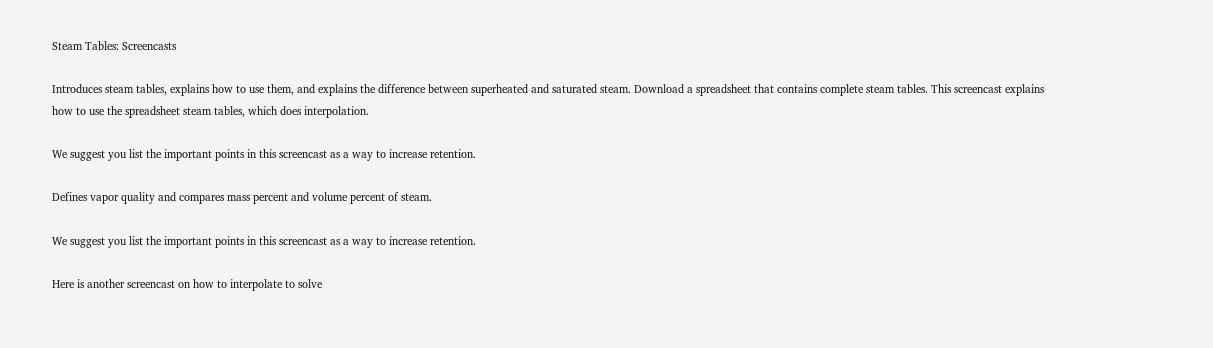Steam Tables: Screencasts

Introduces steam tables, explains how to use them, and explains the difference between superheated and saturated steam. Download a spreadsheet that contains complete steam tables. This screencast explains how to use the spreadsheet steam tables, which does interpolation.

We suggest you list the important points in this screencast as a way to increase retention.

Defines vapor quality and compares mass percent and volume percent of steam.

We suggest you list the important points in this screencast as a way to increase retention.

Here is another screencast on how to interpolate to solve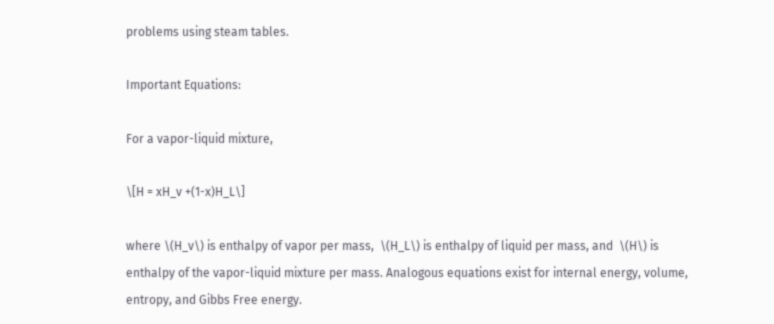problems using steam tables.

Important Equations:

For a vapor-liquid mixture,

\[H = xH_v +(1-x)H_L\]

where \(H_v\) is enthalpy of vapor per mass,  \(H_L\) is enthalpy of liquid per mass, and  \(H\) is enthalpy of the vapor-liquid mixture per mass. Analogous equations exist for internal energy, volume, entropy, and Gibbs Free energy.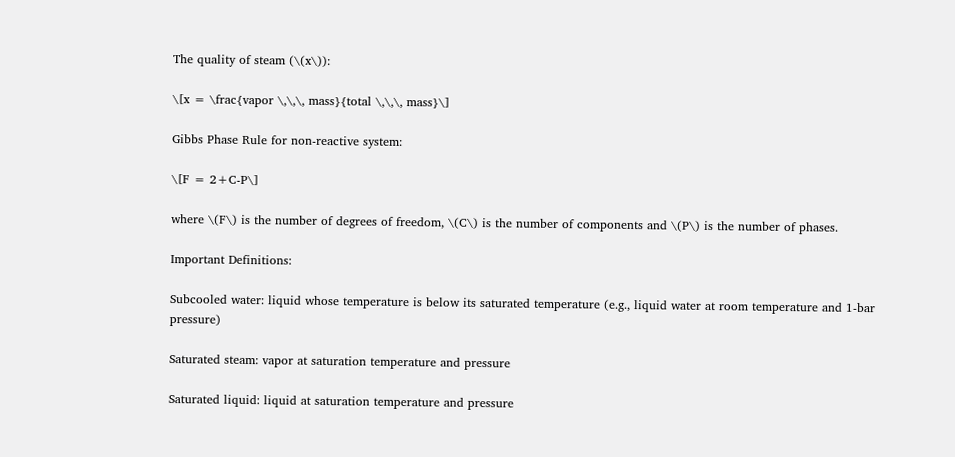The quality of steam (\(x\)):

\[x = \frac{vapor \,\,\, mass}{total \,\,\, mass}\]

Gibbs Phase Rule for non-reactive system:

\[F = 2+C-P\]

where \(F\) is the number of degrees of freedom, \(C\) is the number of components and \(P\) is the number of phases.

Important Definitions:

Subcooled water: liquid whose temperature is below its saturated temperature (e.g., liquid water at room temperature and 1-bar pressure)

Saturated steam: vapor at saturation temperature and pressure

Saturated liquid: liquid at saturation temperature and pressure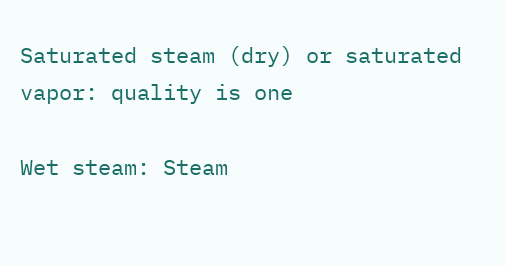Saturated steam (dry) or saturated vapor: quality is one

Wet steam: Steam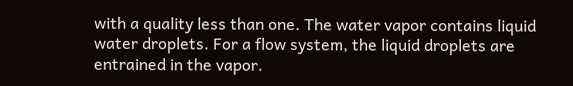with a quality less than one. The water vapor contains liquid water droplets. For a flow system, the liquid droplets are entrained in the vapor.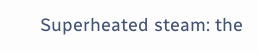Superheated steam: the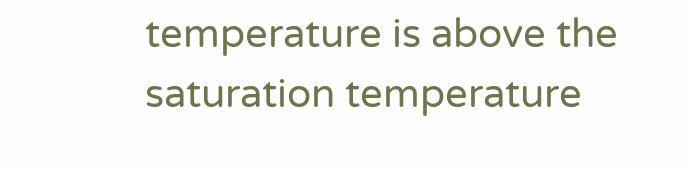temperature is above the saturation temperature